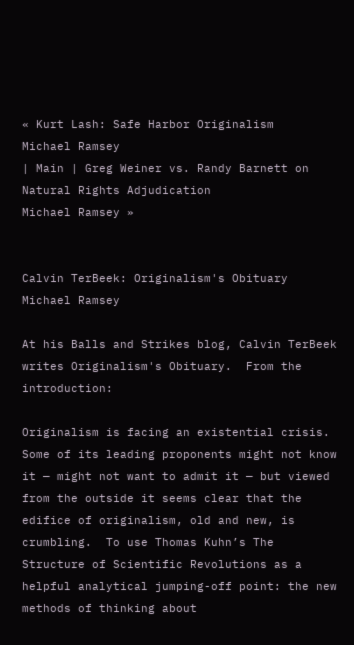« Kurt Lash: Safe Harbor Originalism
Michael Ramsey
| Main | Greg Weiner vs. Randy Barnett on Natural Rights Adjudication
Michael Ramsey »


Calvin TerBeek: Originalism's Obituary
Michael Ramsey

At his Balls and Strikes blog, Calvin TerBeek writes Originalism's Obituary.  From the introduction:

Originalism is facing an existential crisis.  Some of its leading proponents might not know it — might not want to admit it — but viewed from the outside it seems clear that the edifice of originalism, old and new, is crumbling.  To use Thomas Kuhn’s The Structure of Scientific Revolutions as a helpful analytical jumping-off point: the new methods of thinking about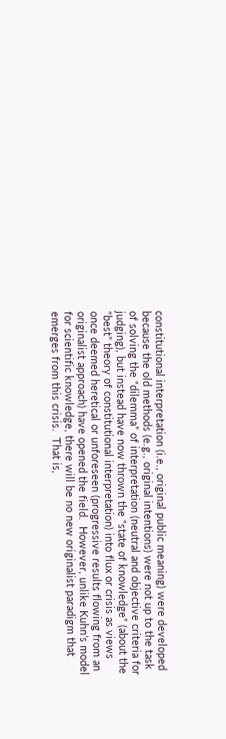constitutional interpretation (i.e., original public meaning) were developed because the old methods (e.g., original intentions) were not up to the task of solving the “dilemma” of interpretation (neutral and objective criteria for judging), but instead have now thrown the “state of knowledge” (about the “best” theory of constitutional interpretation) into flux or crisis as views once deemed heretical or unforeseen (progressive results flowing from an originalist approach) have opened the field.  However, unlike Kuhn’s model for scientific knowledge, there will be no new originalist paradigm that emerges from this crisis.  That is,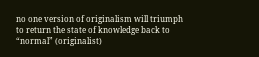no one version of originalism will triumph to return the state of knowledge back to “normal” (originalist)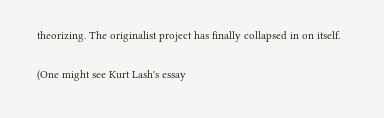theorizing. The originalist project has finally collapsed in on itself.

(One might see Kurt Lash's essay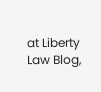at Liberty Law Blog,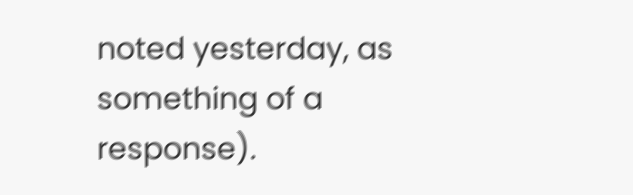noted yesterday, as something of a response).